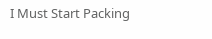I Must Start Packing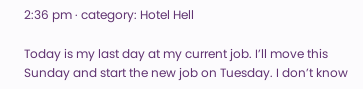2:36 pm · category: Hotel Hell

Today is my last day at my current job. I’ll move this Sunday and start the new job on Tuesday. I don’t know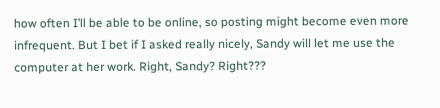how often I’ll be able to be online, so posting might become even more infrequent. But I bet if I asked really nicely, Sandy will let me use the computer at her work. Right, Sandy? Right???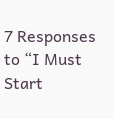7 Responses to “I Must Start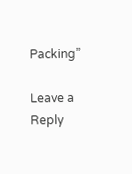Packing”

Leave a Reply